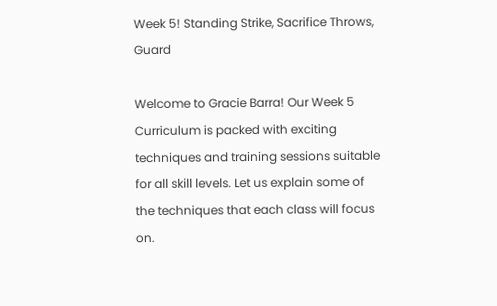Week 5! Standing Strike, Sacrifice Throws, Guard

Welcome to Gracie Barra! Our Week 5 Curriculum is packed with exciting techniques and training sessions suitable for all skill levels. Let us explain some of the techniques that each class will focus on.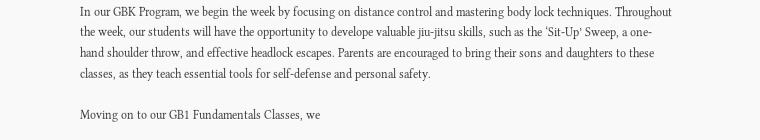In our GBK Program, we begin the week by focusing on distance control and mastering body lock techniques. Throughout the week, our students will have the opportunity to develope valuable jiu-jitsu skills, such as the ‘Sit-Up’ Sweep, a one-hand shoulder throw, and effective headlock escapes. Parents are encouraged to bring their sons and daughters to these classes, as they teach essential tools for self-defense and personal safety.

Moving on to our GB1 Fundamentals Classes, we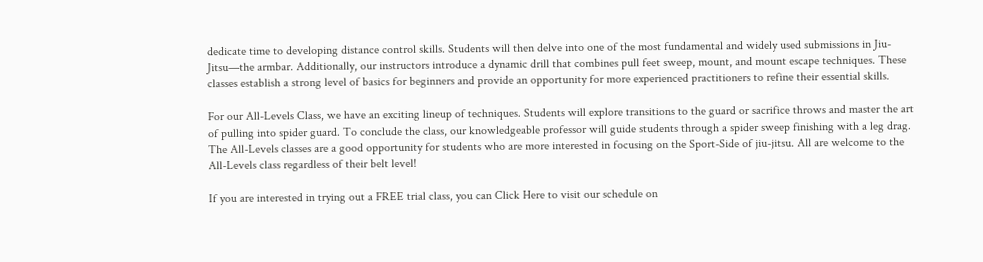dedicate time to developing distance control skills. Students will then delve into one of the most fundamental and widely used submissions in Jiu-Jitsu—the armbar. Additionally, our instructors introduce a dynamic drill that combines pull feet sweep, mount, and mount escape techniques. These classes establish a strong level of basics for beginners and provide an opportunity for more experienced practitioners to refine their essential skills.

For our All-Levels Class, we have an exciting lineup of techniques. Students will explore transitions to the guard or sacrifice throws and master the art of pulling into spider guard. To conclude the class, our knowledgeable professor will guide students through a spider sweep finishing with a leg drag. The All-Levels classes are a good opportunity for students who are more interested in focusing on the Sport-Side of jiu-jitsu. All are welcome to the All-Levels class regardless of their belt level!

If you are interested in trying out a FREE trial class, you can Click Here to visit our schedule on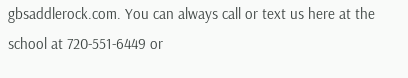gbsaddlerock.com. You can always call or text us here at the school at 720-551-6449 or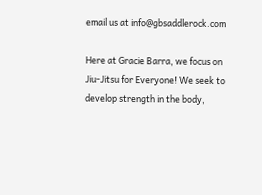email us at info@gbsaddlerock.com

Here at Gracie Barra, we focus on Jiu-Jitsu for Everyone! We seek to develop strength in the body,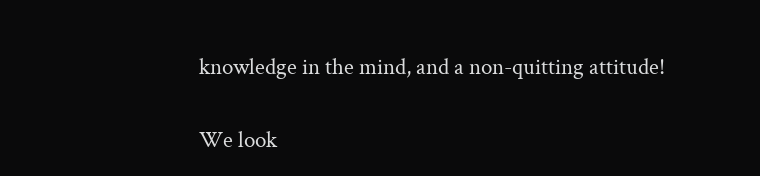knowledge in the mind, and a non-quitting attitude!

We look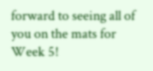forward to seeing all of you on the mats for Week 5!